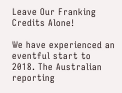Leave Our Franking Credits Alone!

We have experienced an eventful start to 2018. The Australian reporting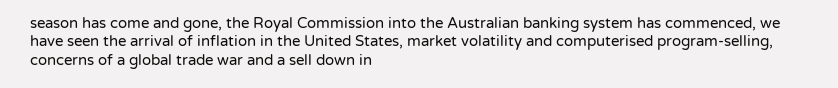season has come and gone, the Royal Commission into the Australian banking system has commenced, we have seen the arrival of inflation in the United States, market volatility and computerised program-selling, concerns of a global trade war and a sell down in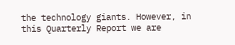the technology giants. However, in this Quarterly Report we are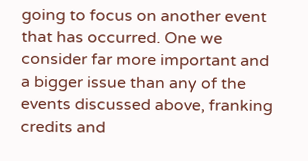going to focus on another event that has occurred. One we consider far more important and a bigger issue than any of the events discussed above, franking credits and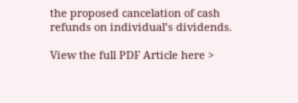the proposed cancelation of cash refunds on individual’s dividends.

View the full PDF Article here >